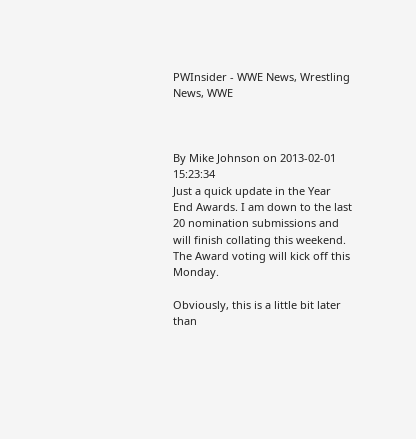PWInsider - WWE News, Wrestling News, WWE



By Mike Johnson on 2013-02-01 15:23:34
Just a quick update in the Year End Awards. I am down to the last 20 nomination submissions and will finish collating this weekend. The Award voting will kick off this Monday.

Obviously, this is a little bit later than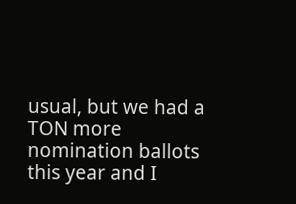usual, but we had a TON more nomination ballots this year and I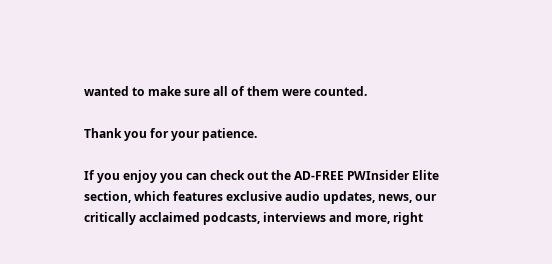wanted to make sure all of them were counted.

Thank you for your patience.

If you enjoy you can check out the AD-FREE PWInsider Elite section, which features exclusive audio updates, news, our critically acclaimed podcasts, interviews and more, right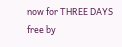now for THREE DAYS free by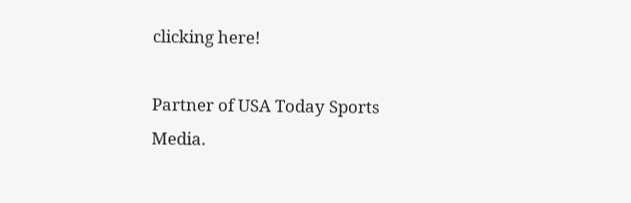clicking here!

Partner of USA Today Sports Media.